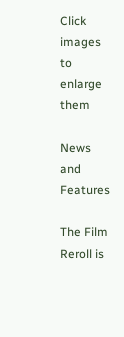Click images to enlarge them

News and Features

The Film Reroll is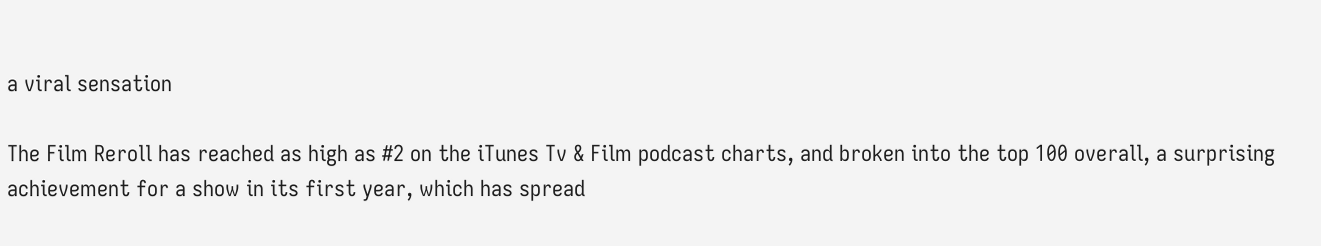a viral sensation

The Film Reroll has reached as high as #2 on the iTunes Tv & Film podcast charts, and broken into the top 100 overall, a surprising achievement for a show in its first year, which has spread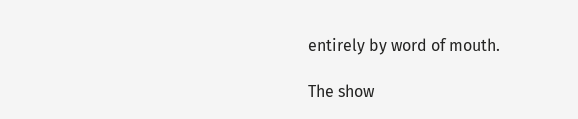entirely by word of mouth.

The show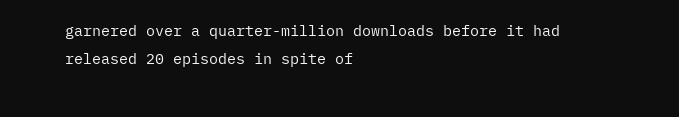garnered over a quarter-million downloads before it had released 20 episodes in spite of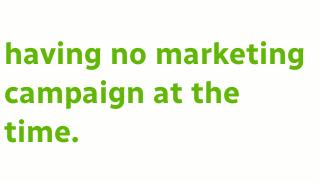having no marketing campaign at the time.